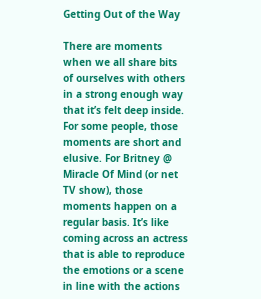Getting Out of the Way

There are moments when we all share bits of ourselves with others in a strong enough way that it’s felt deep inside. For some people, those moments are short and elusive. For Britney @ Miracle Of Mind (or net TV show), those moments happen on a regular basis. It’s like coming across an actress that is able to reproduce the emotions or a scene in line with the actions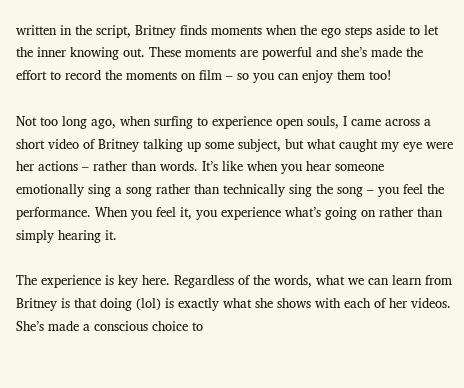written in the script, Britney finds moments when the ego steps aside to let the inner knowing out. These moments are powerful and she’s made the effort to record the moments on film – so you can enjoy them too!

Not too long ago, when surfing to experience open souls, I came across a short video of Britney talking up some subject, but what caught my eye were her actions – rather than words. It’s like when you hear someone emotionally sing a song rather than technically sing the song – you feel the performance. When you feel it, you experience what’s going on rather than simply hearing it.

The experience is key here. Regardless of the words, what we can learn from Britney is that doing (lol) is exactly what she shows with each of her videos. She’s made a conscious choice to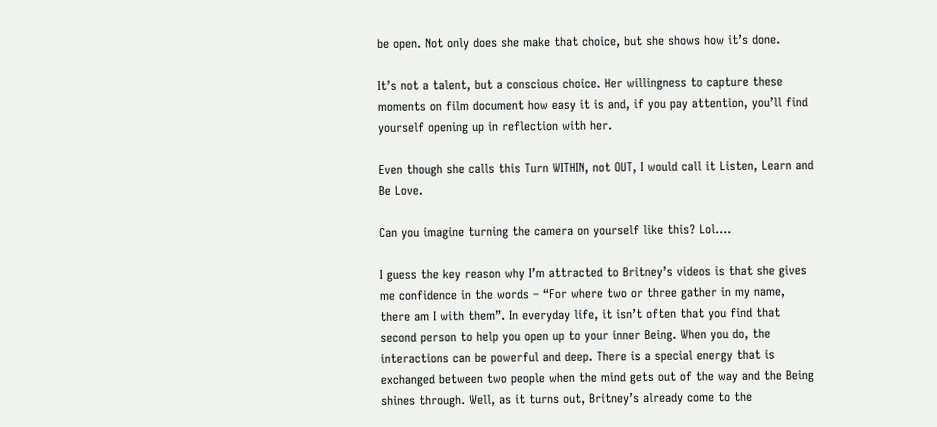be open. Not only does she make that choice, but she shows how it’s done.

It’s not a talent, but a conscious choice. Her willingness to capture these moments on film document how easy it is and, if you pay attention, you’ll find yourself opening up in reflection with her.

Even though she calls this Turn WITHIN, not OUT, I would call it Listen, Learn and Be Love.

Can you imagine turning the camera on yourself like this? Lol….

I guess the key reason why I’m attracted to Britney’s videos is that she gives me confidence in the words – “For where two or three gather in my name, there am I with them”. In everyday life, it isn’t often that you find that second person to help you open up to your inner Being. When you do, the interactions can be powerful and deep. There is a special energy that is exchanged between two people when the mind gets out of the way and the Being shines through. Well, as it turns out, Britney’s already come to the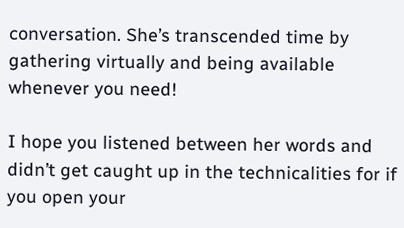conversation. She’s transcended time by gathering virtually and being available whenever you need!

I hope you listened between her words and didn’t get caught up in the technicalities for if you open your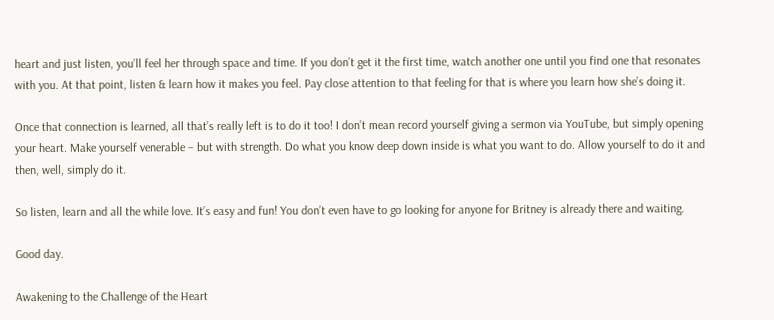heart and just listen, you’ll feel her through space and time. If you don’t get it the first time, watch another one until you find one that resonates with you. At that point, listen & learn how it makes you feel. Pay close attention to that feeling for that is where you learn how she’s doing it.

Once that connection is learned, all that’s really left is to do it too! I don’t mean record yourself giving a sermon via YouTube, but simply opening your heart. Make yourself venerable – but with strength. Do what you know deep down inside is what you want to do. Allow yourself to do it and then, well, simply do it.

So listen, learn and all the while love. It’s easy and fun! You don’t even have to go looking for anyone for Britney is already there and waiting.

Good day.

Awakening to the Challenge of the Heart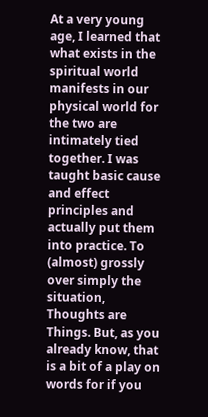At a very young age, I learned that what exists in the spiritual world manifests in our physical world for the two are intimately tied together. I was taught basic cause and effect principles and actually put them into practice. To (almost) grossly over simply the situation, Thoughts are Things. But, as you already know, that is a bit of a play on words for if you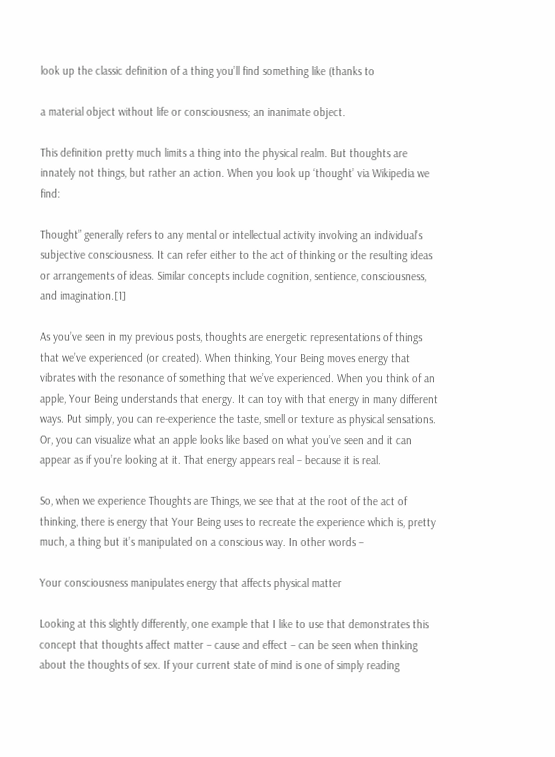look up the classic definition of a thing you’ll find something like (thanks to

a material object without life or consciousness; an inanimate object.

This definition pretty much limits a thing into the physical realm. But thoughts are innately not things, but rather an action. When you look up ‘thought’ via Wikipedia we find:

Thought” generally refers to any mental or intellectual activity involving an individual’s subjective consciousness. It can refer either to the act of thinking or the resulting ideas or arrangements of ideas. Similar concepts include cognition, sentience, consciousness, and imagination.[1]

As you’ve seen in my previous posts, thoughts are energetic representations of things that we’ve experienced (or created). When thinking, Your Being moves energy that vibrates with the resonance of something that we’ve experienced. When you think of an apple, Your Being understands that energy. It can toy with that energy in many different ways. Put simply, you can re-experience the taste, smell or texture as physical sensations. Or, you can visualize what an apple looks like based on what you’ve seen and it can appear as if you’re looking at it. That energy appears real – because it is real.

So, when we experience Thoughts are Things, we see that at the root of the act of thinking, there is energy that Your Being uses to recreate the experience which is, pretty much, a thing but it’s manipulated on a conscious way. In other words –

Your consciousness manipulates energy that affects physical matter

Looking at this slightly differently, one example that I like to use that demonstrates this concept that thoughts affect matter – cause and effect – can be seen when thinking about the thoughts of sex. If your current state of mind is one of simply reading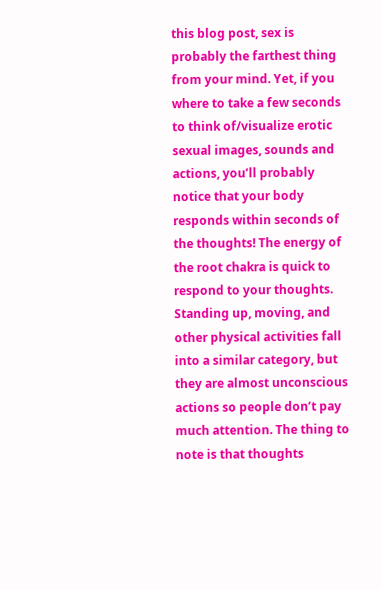this blog post, sex is probably the farthest thing from your mind. Yet, if you where to take a few seconds to think of/visualize erotic sexual images, sounds and actions, you’ll probably notice that your body responds within seconds of the thoughts! The energy of the root chakra is quick to respond to your thoughts. Standing up, moving, and other physical activities fall into a similar category, but they are almost unconscious actions so people don’t pay much attention. The thing to note is that thoughts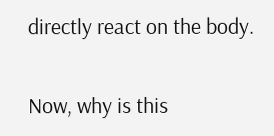directly react on the body.

Now, why is this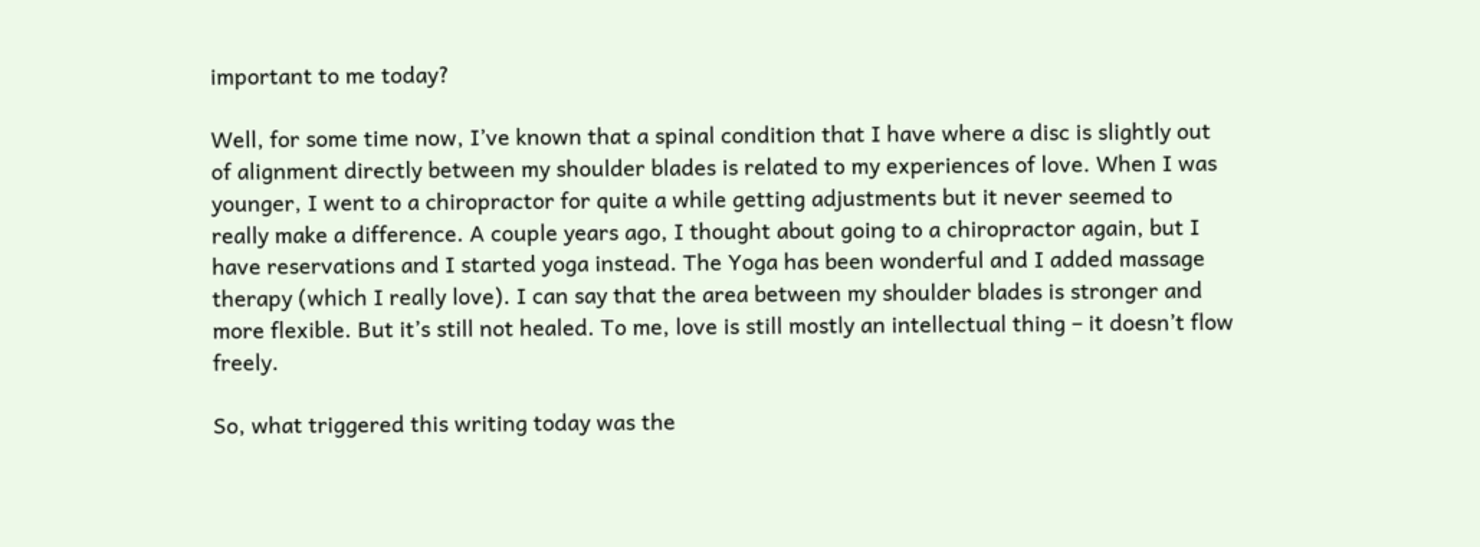important to me today?

Well, for some time now, I’ve known that a spinal condition that I have where a disc is slightly out of alignment directly between my shoulder blades is related to my experiences of love. When I was younger, I went to a chiropractor for quite a while getting adjustments but it never seemed to really make a difference. A couple years ago, I thought about going to a chiropractor again, but I have reservations and I started yoga instead. The Yoga has been wonderful and I added massage therapy (which I really love). I can say that the area between my shoulder blades is stronger and more flexible. But it’s still not healed. To me, love is still mostly an intellectual thing – it doesn’t flow freely.

So, what triggered this writing today was the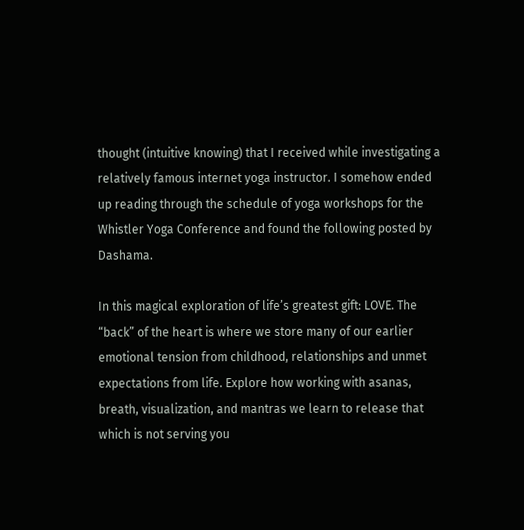thought (intuitive knowing) that I received while investigating a relatively famous internet yoga instructor. I somehow ended up reading through the schedule of yoga workshops for the Whistler Yoga Conference and found the following posted by Dashama.

In this magical exploration of life’s greatest gift: LOVE. The “back” of the heart is where we store many of our earlier emotional tension from childhood, relationships and unmet expectations from life. Explore how working with asanas, breath, visualization, and mantras we learn to release that which is not serving you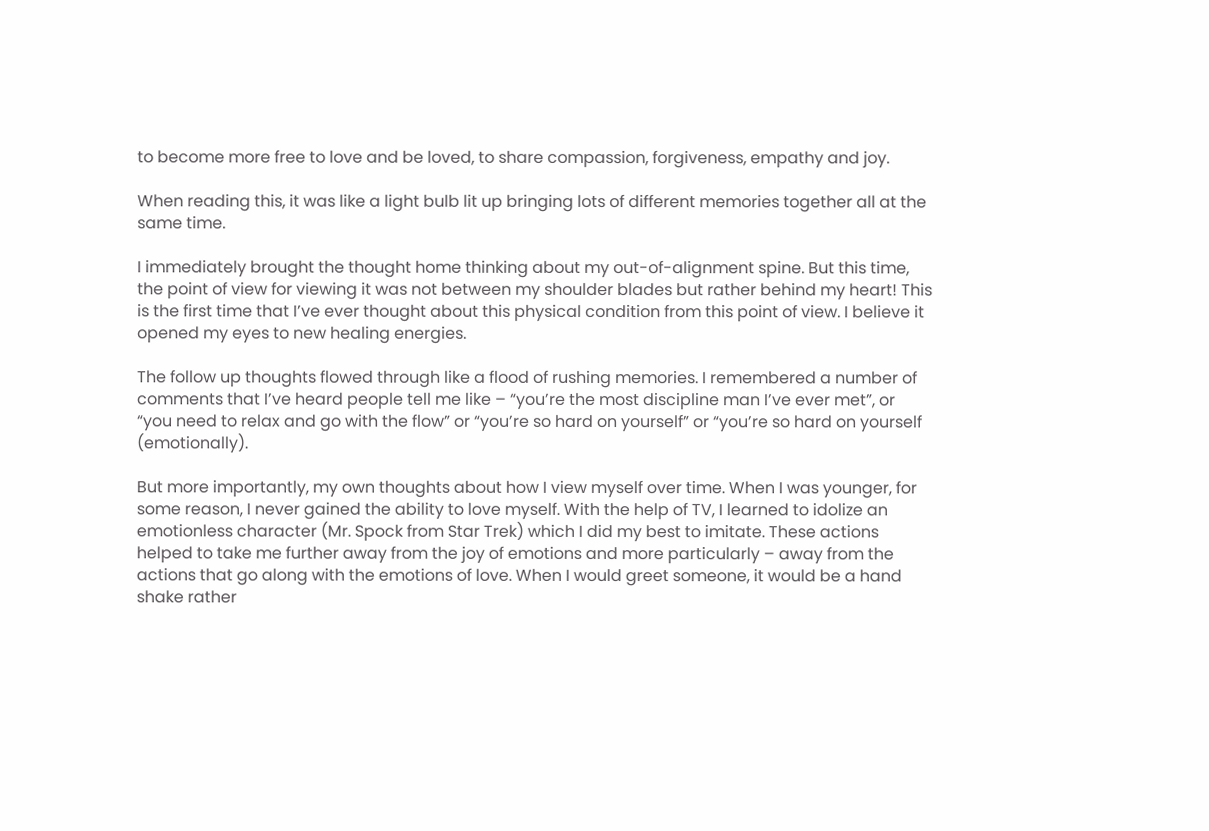to become more free to love and be loved, to share compassion, forgiveness, empathy and joy.

When reading this, it was like a light bulb lit up bringing lots of different memories together all at the same time.

I immediately brought the thought home thinking about my out-of-alignment spine. But this time, the point of view for viewing it was not between my shoulder blades but rather behind my heart! This is the first time that I’ve ever thought about this physical condition from this point of view. I believe it opened my eyes to new healing energies.

The follow up thoughts flowed through like a flood of rushing memories. I remembered a number of comments that I’ve heard people tell me like – “you’re the most discipline man I’ve ever met”, or “you need to relax and go with the flow” or “you’re so hard on yourself” or “you’re so hard on yourself (emotionally).

But more importantly, my own thoughts about how I view myself over time. When I was younger, for some reason, I never gained the ability to love myself. With the help of TV, I learned to idolize an emotionless character (Mr. Spock from Star Trek) which I did my best to imitate. These actions helped to take me further away from the joy of emotions and more particularly – away from the actions that go along with the emotions of love. When I would greet someone, it would be a hand shake rather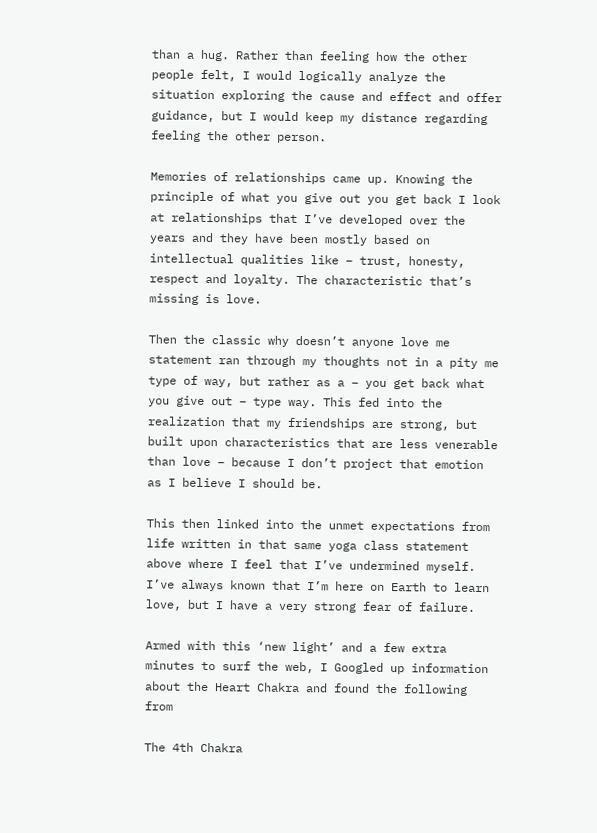than a hug. Rather than feeling how the other people felt, I would logically analyze the situation exploring the cause and effect and offer guidance, but I would keep my distance regarding feeling the other person.

Memories of relationships came up. Knowing the principle of what you give out you get back I look at relationships that I’ve developed over the years and they have been mostly based on intellectual qualities like – trust, honesty, respect and loyalty. The characteristic that’s missing is love.

Then the classic why doesn’t anyone love me statement ran through my thoughts not in a pity me type of way, but rather as a – you get back what you give out – type way. This fed into the realization that my friendships are strong, but built upon characteristics that are less venerable than love – because I don’t project that emotion as I believe I should be.

This then linked into the unmet expectations from life written in that same yoga class statement above where I feel that I’ve undermined myself. I’ve always known that I’m here on Earth to learn love, but I have a very strong fear of failure.

Armed with this ‘new light’ and a few extra minutes to surf the web, I Googled up information about the Heart Chakra and found the following from

The 4th Chakra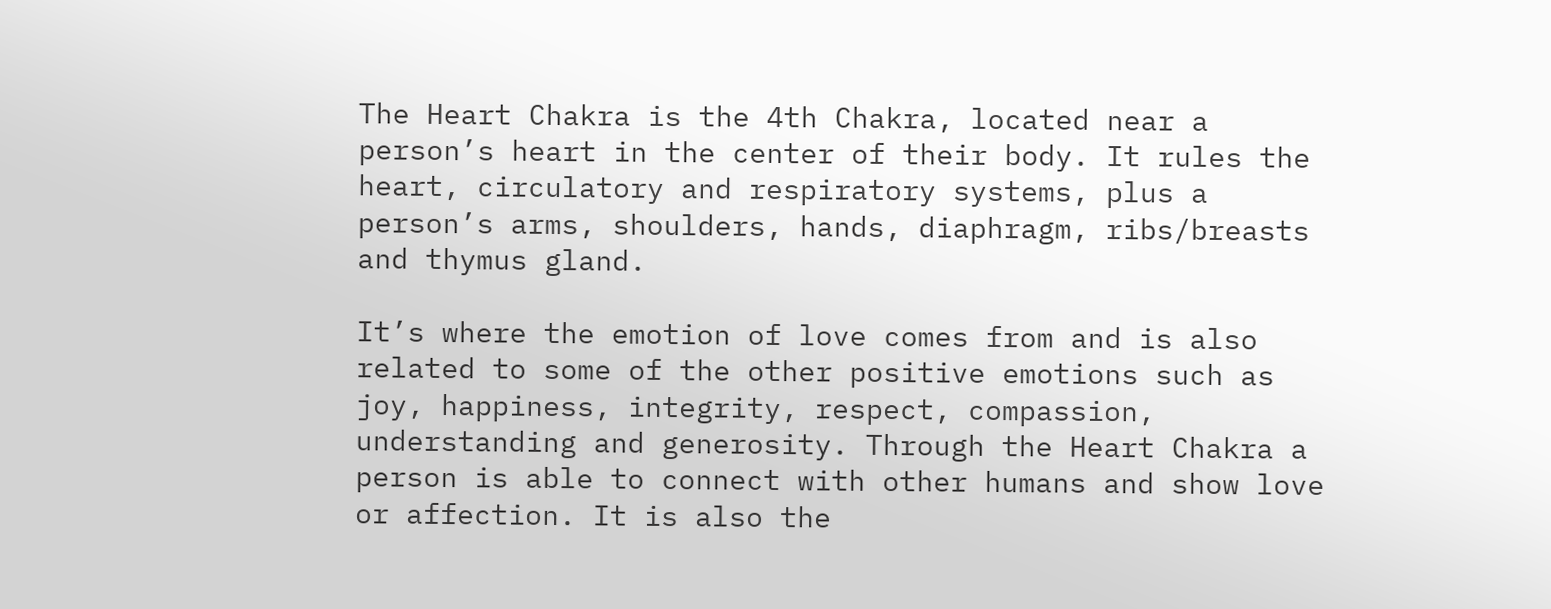The Heart Chakra is the 4th Chakra, located near a person’s heart in the center of their body. It rules the heart, circulatory and respiratory systems, plus a person’s arms, shoulders, hands, diaphragm, ribs/breasts and thymus gland.

It’s where the emotion of love comes from and is also related to some of the other positive emotions such as joy, happiness, integrity, respect, compassion, understanding and generosity. Through the Heart Chakra a person is able to connect with other humans and show love or affection. It is also the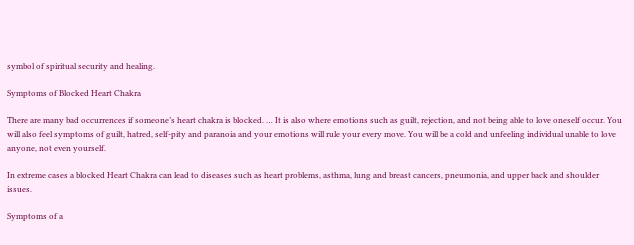symbol of spiritual security and healing.

Symptoms of Blocked Heart Chakra

There are many bad occurrences if someone’s heart chakra is blocked. … It is also where emotions such as guilt, rejection, and not being able to love oneself occur. You will also feel symptoms of guilt, hatred, self-pity and paranoia and your emotions will rule your every move. You will be a cold and unfeeling individual unable to love anyone, not even yourself.

In extreme cases a blocked Heart Chakra can lead to diseases such as heart problems, asthma, lung and breast cancers, pneumonia, and upper back and shoulder issues.

Symptoms of a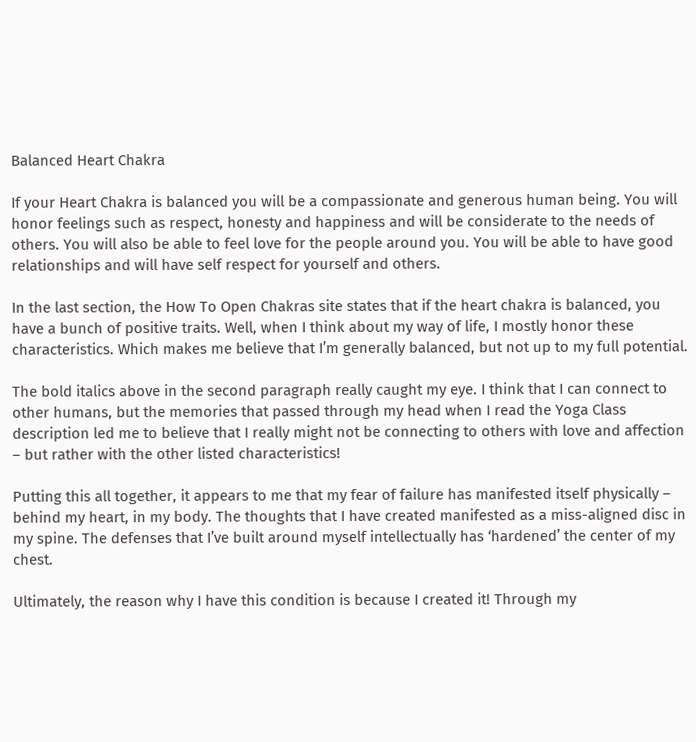Balanced Heart Chakra

If your Heart Chakra is balanced you will be a compassionate and generous human being. You will honor feelings such as respect, honesty and happiness and will be considerate to the needs of others. You will also be able to feel love for the people around you. You will be able to have good relationships and will have self respect for yourself and others.

In the last section, the How To Open Chakras site states that if the heart chakra is balanced, you have a bunch of positive traits. Well, when I think about my way of life, I mostly honor these characteristics. Which makes me believe that I’m generally balanced, but not up to my full potential.

The bold italics above in the second paragraph really caught my eye. I think that I can connect to other humans, but the memories that passed through my head when I read the Yoga Class description led me to believe that I really might not be connecting to others with love and affection – but rather with the other listed characteristics!

Putting this all together, it appears to me that my fear of failure has manifested itself physically – behind my heart, in my body. The thoughts that I have created manifested as a miss-aligned disc in my spine. The defenses that I’ve built around myself intellectually has ‘hardened’ the center of my chest.

Ultimately, the reason why I have this condition is because I created it! Through my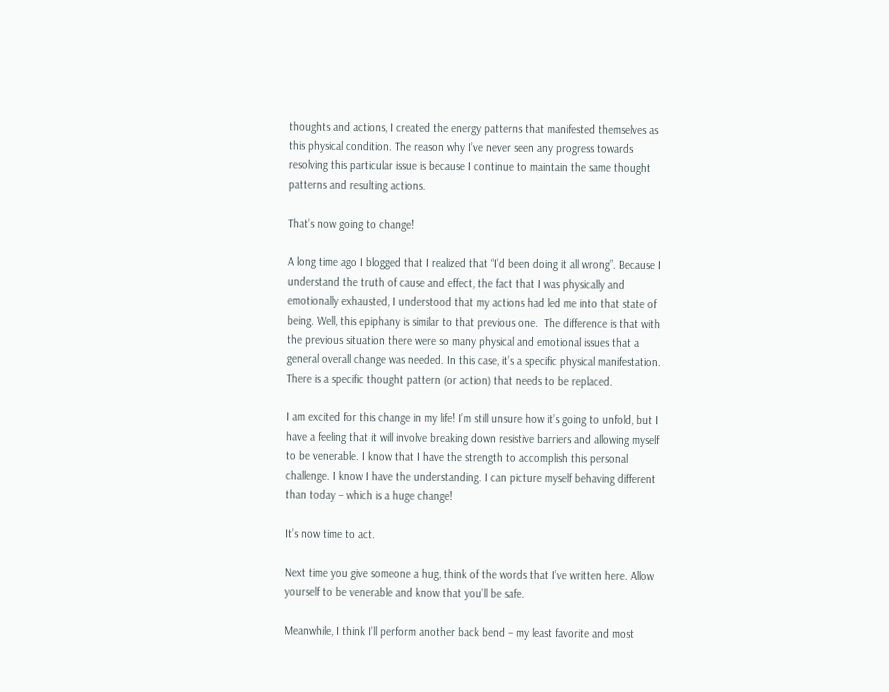thoughts and actions, I created the energy patterns that manifested themselves as this physical condition. The reason why I’ve never seen any progress towards resolving this particular issue is because I continue to maintain the same thought patterns and resulting actions.

That’s now going to change!

A long time ago I blogged that I realized that “I’d been doing it all wrong”. Because I understand the truth of cause and effect, the fact that I was physically and emotionally exhausted, I understood that my actions had led me into that state of being. Well, this epiphany is similar to that previous one.  The difference is that with the previous situation there were so many physical and emotional issues that a general overall change was needed. In this case, it’s a specific physical manifestation. There is a specific thought pattern (or action) that needs to be replaced.

I am excited for this change in my life! I’m still unsure how it’s going to unfold, but I have a feeling that it will involve breaking down resistive barriers and allowing myself to be venerable. I know that I have the strength to accomplish this personal challenge. I know I have the understanding. I can picture myself behaving different than today – which is a huge change!

It’s now time to act.

Next time you give someone a hug, think of the words that I’ve written here. Allow yourself to be venerable and know that you’ll be safe.

Meanwhile, I think I’ll perform another back bend – my least favorite and most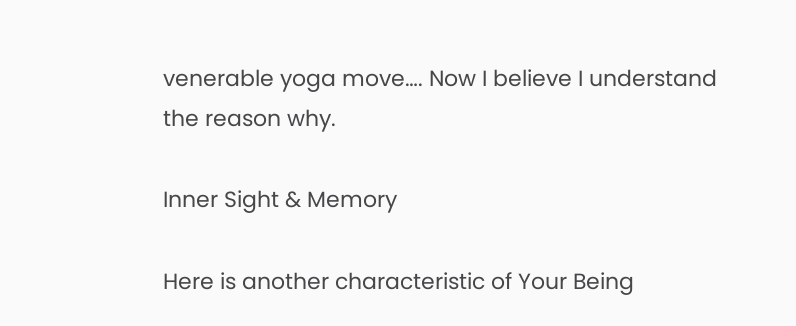venerable yoga move…. Now I believe I understand the reason why.

Inner Sight & Memory

Here is another characteristic of Your Being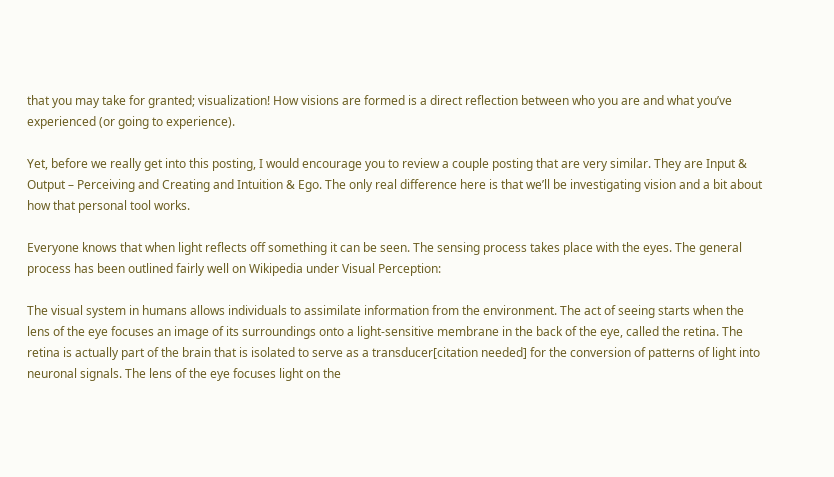that you may take for granted; visualization! How visions are formed is a direct reflection between who you are and what you’ve experienced (or going to experience).

Yet, before we really get into this posting, I would encourage you to review a couple posting that are very similar. They are Input & Output – Perceiving and Creating and Intuition & Ego. The only real difference here is that we’ll be investigating vision and a bit about how that personal tool works.

Everyone knows that when light reflects off something it can be seen. The sensing process takes place with the eyes. The general process has been outlined fairly well on Wikipedia under Visual Perception:

The visual system in humans allows individuals to assimilate information from the environment. The act of seeing starts when the lens of the eye focuses an image of its surroundings onto a light-sensitive membrane in the back of the eye, called the retina. The retina is actually part of the brain that is isolated to serve as a transducer[citation needed] for the conversion of patterns of light into neuronal signals. The lens of the eye focuses light on the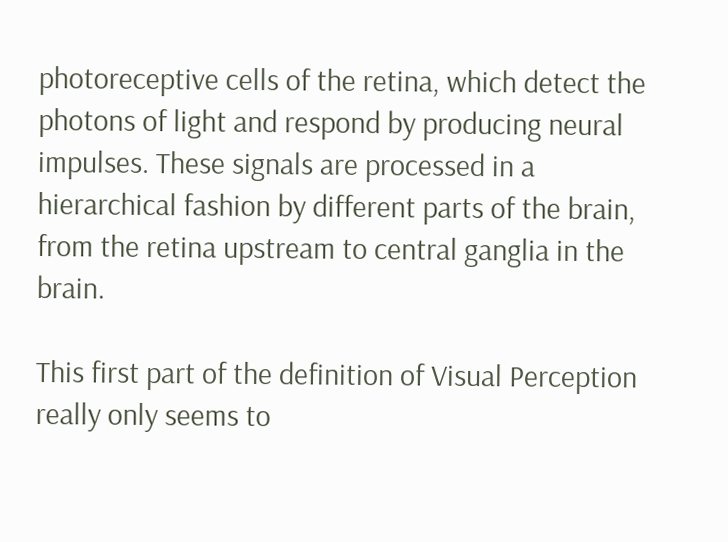photoreceptive cells of the retina, which detect the photons of light and respond by producing neural impulses. These signals are processed in a hierarchical fashion by different parts of the brain, from the retina upstream to central ganglia in the brain.

This first part of the definition of Visual Perception really only seems to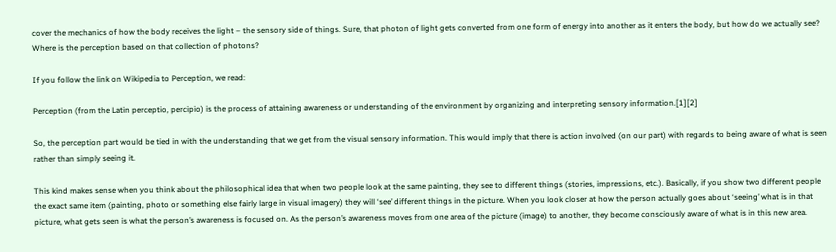cover the mechanics of how the body receives the light – the sensory side of things. Sure, that photon of light gets converted from one form of energy into another as it enters the body, but how do we actually see? Where is the perception based on that collection of photons?

If you follow the link on Wikipedia to Perception, we read:

Perception (from the Latin perceptio, percipio) is the process of attaining awareness or understanding of the environment by organizing and interpreting sensory information.[1][2]

So, the perception part would be tied in with the understanding that we get from the visual sensory information. This would imply that there is action involved (on our part) with regards to being aware of what is seen rather than simply seeing it.

This kind makes sense when you think about the philosophical idea that when two people look at the same painting, they see to different things (stories, impressions, etc.). Basically, if you show two different people the exact same item (painting, photo or something else fairly large in visual imagery) they will ‘see’ different things in the picture. When you look closer at how the person actually goes about ‘seeing’ what is in that picture, what gets seen is what the person’s awareness is focused on. As the person’s awareness moves from one area of the picture (image) to another, they become consciously aware of what is in this new area.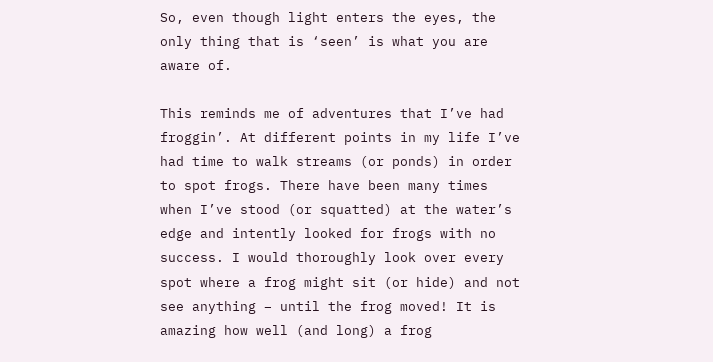So, even though light enters the eyes, the only thing that is ‘seen’ is what you are aware of.

This reminds me of adventures that I’ve had froggin’. At different points in my life I’ve had time to walk streams (or ponds) in order to spot frogs. There have been many times when I’ve stood (or squatted) at the water’s edge and intently looked for frogs with no success. I would thoroughly look over every spot where a frog might sit (or hide) and not see anything – until the frog moved! It is amazing how well (and long) a frog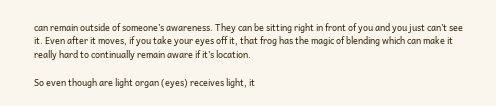can remain outside of someone’s awareness. They can be sitting right in front of you and you just can’t see it. Even after it moves, if you take your eyes off it, that frog has the magic of blending which can make it really hard to continually remain aware if it’s location.

So even though are light organ (eyes) receives light, it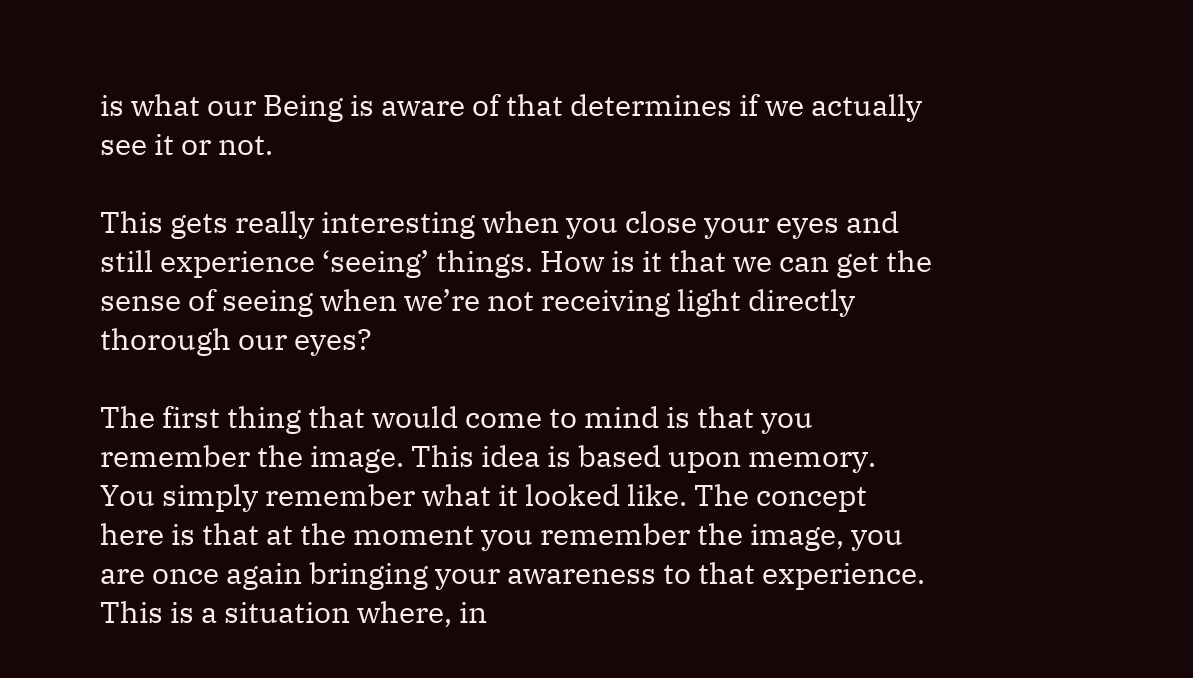is what our Being is aware of that determines if we actually see it or not.

This gets really interesting when you close your eyes and still experience ‘seeing’ things. How is it that we can get the sense of seeing when we’re not receiving light directly thorough our eyes?

The first thing that would come to mind is that you remember the image. This idea is based upon memory. You simply remember what it looked like. The concept here is that at the moment you remember the image, you are once again bringing your awareness to that experience. This is a situation where, in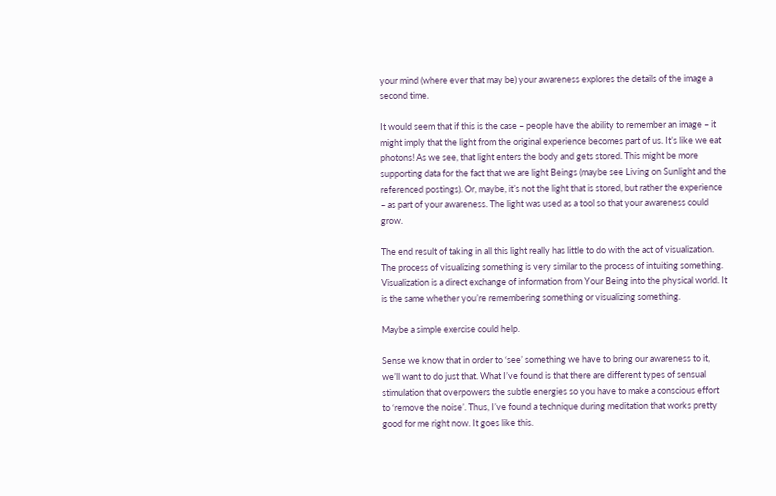your mind (where ever that may be) your awareness explores the details of the image a second time.

It would seem that if this is the case – people have the ability to remember an image – it might imply that the light from the original experience becomes part of us. It’s like we eat photons! As we see, that light enters the body and gets stored. This might be more supporting data for the fact that we are light Beings (maybe see Living on Sunlight and the referenced postings). Or, maybe, it’s not the light that is stored, but rather the experience – as part of your awareness. The light was used as a tool so that your awareness could grow.

The end result of taking in all this light really has little to do with the act of visualization. The process of visualizing something is very similar to the process of intuiting something. Visualization is a direct exchange of information from Your Being into the physical world. It is the same whether you’re remembering something or visualizing something.

Maybe a simple exercise could help.

Sense we know that in order to ‘see’ something we have to bring our awareness to it, we’ll want to do just that. What I’ve found is that there are different types of sensual stimulation that overpowers the subtle energies so you have to make a conscious effort to ‘remove the noise’. Thus, I’ve found a technique during meditation that works pretty good for me right now. It goes like this.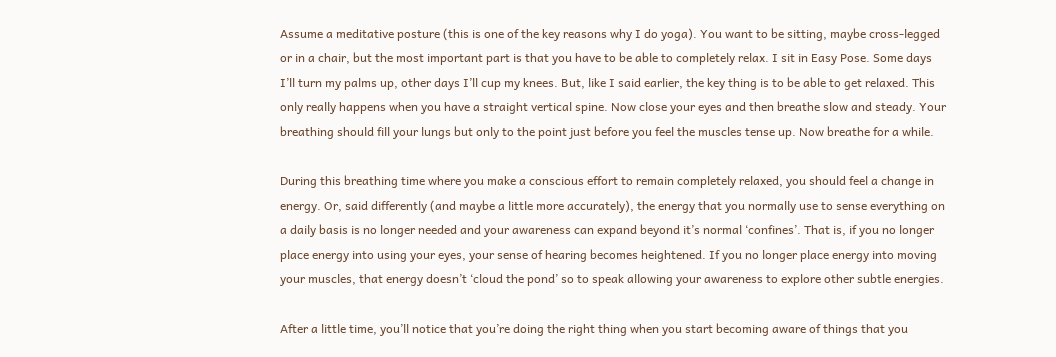Assume a meditative posture (this is one of the key reasons why I do yoga). You want to be sitting, maybe cross-legged or in a chair, but the most important part is that you have to be able to completely relax. I sit in Easy Pose. Some days I’ll turn my palms up, other days I’ll cup my knees. But, like I said earlier, the key thing is to be able to get relaxed. This only really happens when you have a straight vertical spine. Now close your eyes and then breathe slow and steady. Your breathing should fill your lungs but only to the point just before you feel the muscles tense up. Now breathe for a while.

During this breathing time where you make a conscious effort to remain completely relaxed, you should feel a change in energy. Or, said differently (and maybe a little more accurately), the energy that you normally use to sense everything on a daily basis is no longer needed and your awareness can expand beyond it’s normal ‘confines’. That is, if you no longer place energy into using your eyes, your sense of hearing becomes heightened. If you no longer place energy into moving your muscles, that energy doesn’t ‘cloud the pond’ so to speak allowing your awareness to explore other subtle energies.

After a little time, you’ll notice that you’re doing the right thing when you start becoming aware of things that you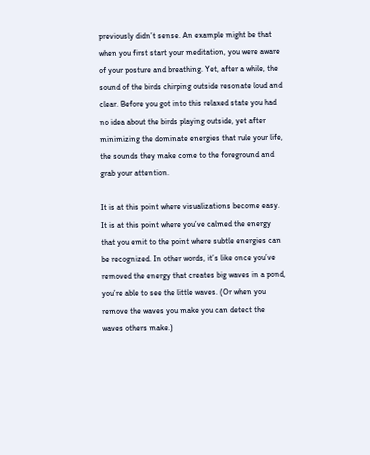previously didn’t sense. An example might be that when you first start your meditation, you were aware of your posture and breathing. Yet, after a while, the sound of the birds chirping outside resonate loud and clear. Before you got into this relaxed state you had no idea about the birds playing outside, yet after minimizing the dominate energies that rule your life, the sounds they make come to the foreground and grab your attention.

It is at this point where visualizations become easy. It is at this point where you’ve calmed the energy that you emit to the point where subtle energies can be recognized. In other words, it’s like once you’ve removed the energy that creates big waves in a pond, you’re able to see the little waves. (Or when you remove the waves you make you can detect the waves others make.)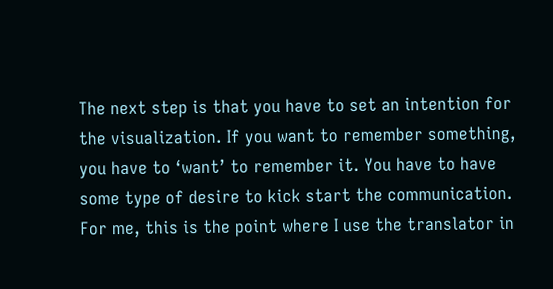The next step is that you have to set an intention for the visualization. If you want to remember something, you have to ‘want’ to remember it. You have to have some type of desire to kick start the communication. For me, this is the point where I use the translator in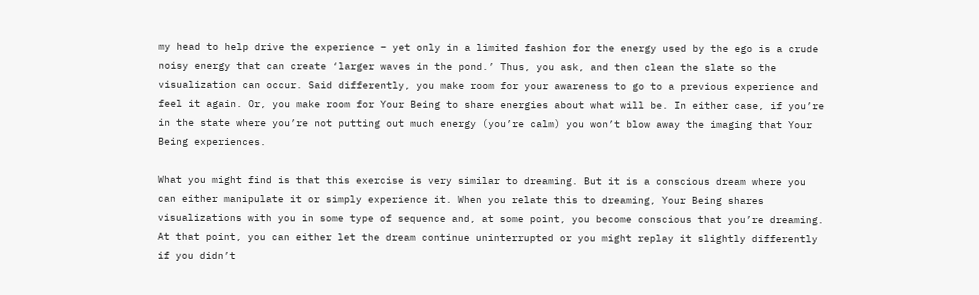my head to help drive the experience – yet only in a limited fashion for the energy used by the ego is a crude noisy energy that can create ‘larger waves in the pond.’ Thus, you ask, and then clean the slate so the visualization can occur. Said differently, you make room for your awareness to go to a previous experience and feel it again. Or, you make room for Your Being to share energies about what will be. In either case, if you’re in the state where you’re not putting out much energy (you’re calm) you won’t blow away the imaging that Your Being experiences.

What you might find is that this exercise is very similar to dreaming. But it is a conscious dream where you can either manipulate it or simply experience it. When you relate this to dreaming, Your Being shares visualizations with you in some type of sequence and, at some point, you become conscious that you’re dreaming. At that point, you can either let the dream continue uninterrupted or you might replay it slightly differently if you didn’t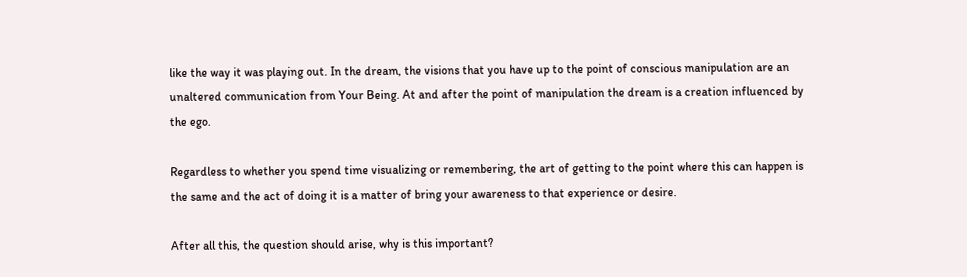like the way it was playing out. In the dream, the visions that you have up to the point of conscious manipulation are an unaltered communication from Your Being. At and after the point of manipulation the dream is a creation influenced by the ego.

Regardless to whether you spend time visualizing or remembering, the art of getting to the point where this can happen is the same and the act of doing it is a matter of bring your awareness to that experience or desire.

After all this, the question should arise, why is this important?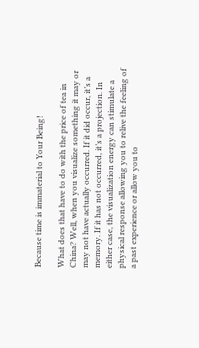Because time is immaterial to Your Being!

What does that have to do with the price of tea in China? Well, when you visualize something it may or may not have actually occurred. If it did occur, it’s a memory. If it has not occurred, it’s a projection. In either case, the visualization energy can stimulate a physical response allowing you to relive the feeling of a past experience or allow you to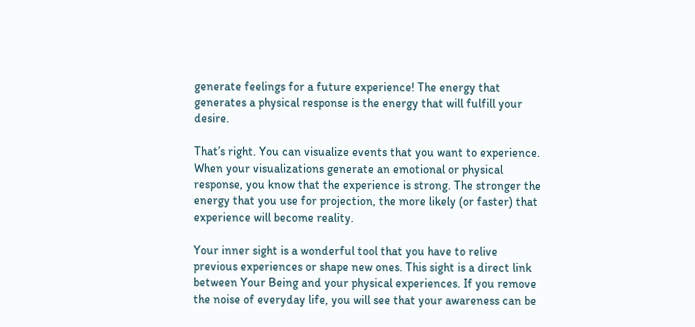generate feelings for a future experience! The energy that generates a physical response is the energy that will fulfill your desire.

That’s right. You can visualize events that you want to experience. When your visualizations generate an emotional or physical response, you know that the experience is strong. The stronger the energy that you use for projection, the more likely (or faster) that experience will become reality.

Your inner sight is a wonderful tool that you have to relive previous experiences or shape new ones. This sight is a direct link between Your Being and your physical experiences. If you remove the noise of everyday life, you will see that your awareness can be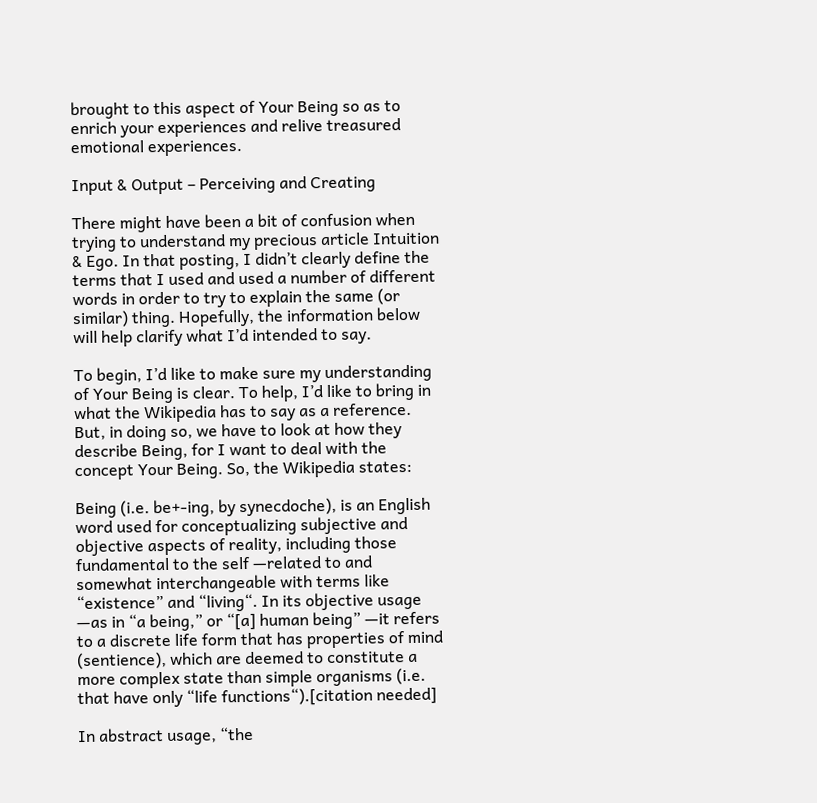brought to this aspect of Your Being so as to enrich your experiences and relive treasured emotional experiences.

Input & Output – Perceiving and Creating

There might have been a bit of confusion when trying to understand my precious article Intuition & Ego. In that posting, I didn’t clearly define the terms that I used and used a number of different words in order to try to explain the same (or similar) thing. Hopefully, the information below will help clarify what I’d intended to say.

To begin, I’d like to make sure my understanding of Your Being is clear. To help, I’d like to bring in what the Wikipedia has to say as a reference. But, in doing so, we have to look at how they describe Being, for I want to deal with the concept Your Being. So, the Wikipedia states:

Being (i.e. be+-ing, by synecdoche), is an English word used for conceptualizing subjective and objective aspects of reality, including those fundamental to the self —related to and somewhat interchangeable with terms like “existence” and “living“. In its objective usage —as in “a being,” or “[a] human being” —it refers to a discrete life form that has properties of mind (sentience), which are deemed to constitute a more complex state than simple organisms (i.e. that have only “life functions“).[citation needed]

In abstract usage, “the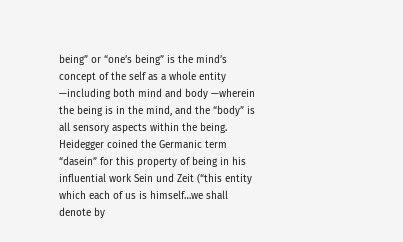being” or “one’s being” is the mind’s concept of the self as a whole entity —including both mind and body —wherein the being is in the mind, and the “body” is all sensory aspects within the being. Heidegger coined the Germanic term “dasein” for this property of being in his influential work Sein und Zeit (“this entity which each of us is himself…we shall denote by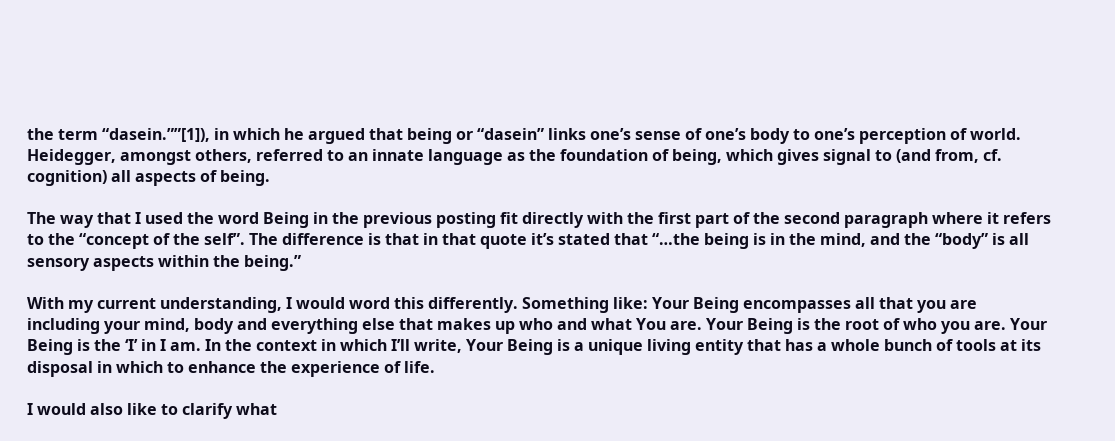the term “dasein.””[1]), in which he argued that being or “dasein” links one’s sense of one’s body to one’s perception of world. Heidegger, amongst others, referred to an innate language as the foundation of being, which gives signal to (and from, cf. cognition) all aspects of being.

The way that I used the word Being in the previous posting fit directly with the first part of the second paragraph where it refers to the “concept of the self”. The difference is that in that quote it’s stated that “…the being is in the mind, and the “body” is all sensory aspects within the being.”

With my current understanding, I would word this differently. Something like: Your Being encompasses all that you are including your mind, body and everything else that makes up who and what You are. Your Being is the root of who you are. Your Being is the ‘I’ in I am. In the context in which I’ll write, Your Being is a unique living entity that has a whole bunch of tools at its disposal in which to enhance the experience of life.

I would also like to clarify what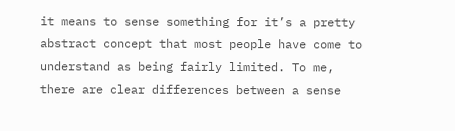it means to sense something for it’s a pretty abstract concept that most people have come to understand as being fairly limited. To me, there are clear differences between a sense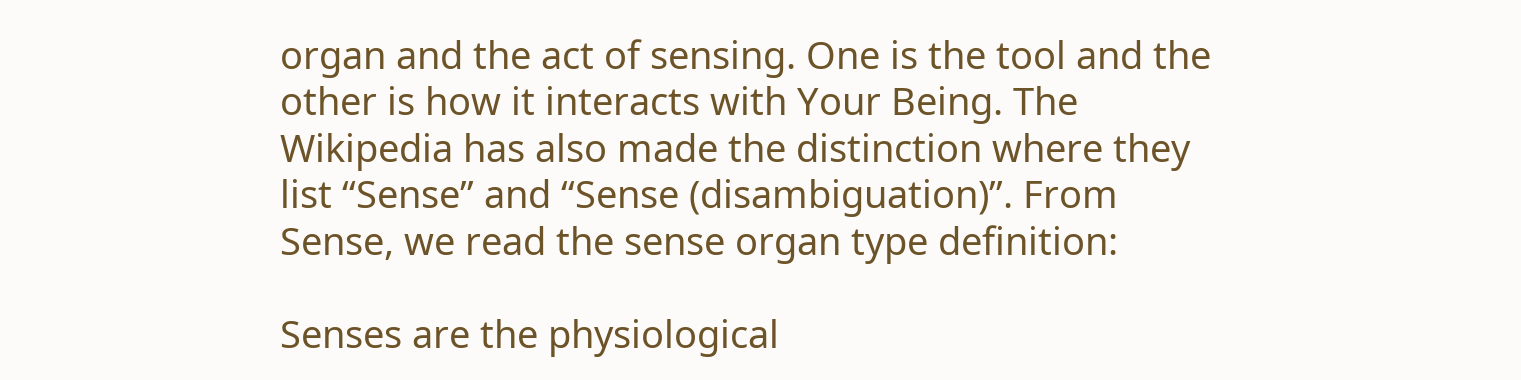organ and the act of sensing. One is the tool and the other is how it interacts with Your Being. The Wikipedia has also made the distinction where they list “Sense” and “Sense (disambiguation)”. From Sense, we read the sense organ type definition:

Senses are the physiological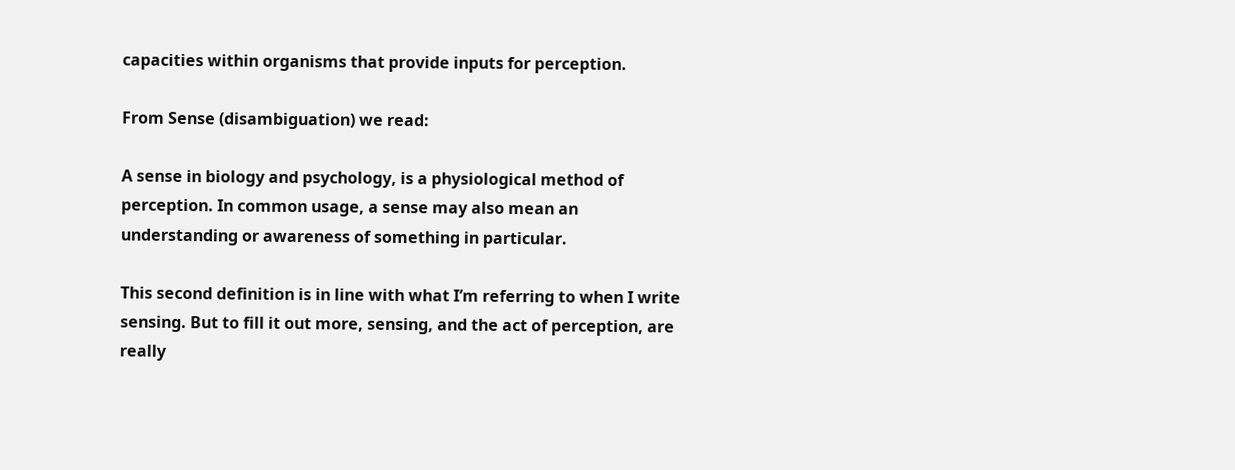capacities within organisms that provide inputs for perception.

From Sense (disambiguation) we read:

A sense in biology and psychology, is a physiological method of perception. In common usage, a sense may also mean an understanding or awareness of something in particular.

This second definition is in line with what I’m referring to when I write sensing. But to fill it out more, sensing, and the act of perception, are really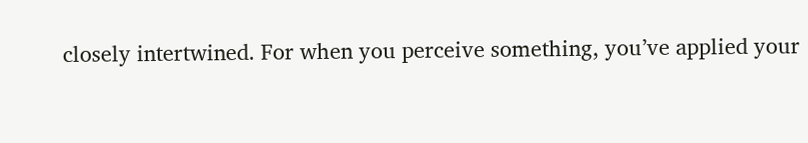closely intertwined. For when you perceive something, you’ve applied your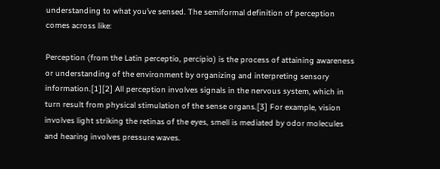understanding to what you’ve sensed. The semiformal definition of perception comes across like:

Perception (from the Latin perceptio, percipio) is the process of attaining awareness or understanding of the environment by organizing and interpreting sensory information.[1][2] All perception involves signals in the nervous system, which in turn result from physical stimulation of the sense organs.[3] For example, vision involves light striking the retinas of the eyes, smell is mediated by odor molecules and hearing involves pressure waves.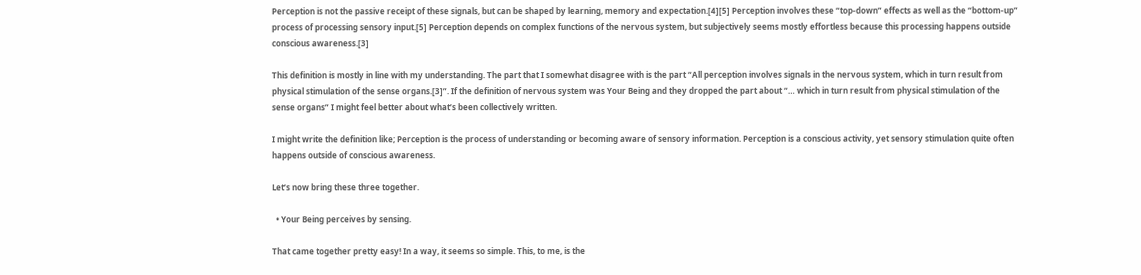Perception is not the passive receipt of these signals, but can be shaped by learning, memory and expectation.[4][5] Perception involves these “top-down” effects as well as the “bottom-up” process of processing sensory input.[5] Perception depends on complex functions of the nervous system, but subjectively seems mostly effortless because this processing happens outside conscious awareness.[3]

This definition is mostly in line with my understanding. The part that I somewhat disagree with is the part “All perception involves signals in the nervous system, which in turn result from physical stimulation of the sense organs.[3]”. If the definition of nervous system was Your Being and they dropped the part about “… which in turn result from physical stimulation of the sense organs” I might feel better about what’s been collectively written.

I might write the definition like; Perception is the process of understanding or becoming aware of sensory information. Perception is a conscious activity, yet sensory stimulation quite often happens outside of conscious awareness.

Let’s now bring these three together.

  • Your Being perceives by sensing.

That came together pretty easy! In a way, it seems so simple. This, to me, is the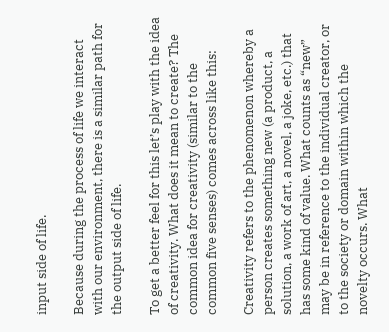input side of life.

Because during the process of life we interact with our environment, there is a similar path for the output side of life.

To get a better feel for this let’s play with the idea of creativity. What does it mean to create? The common idea for creativity (similar to the common five senses) comes across like this:

Creativity refers to the phenomenon whereby a person creates something new (a product, a solution, a work of art, a novel, a joke, etc.) that has some kind of value. What counts as “new” may be in reference to the individual creator, or to the society or domain within which the novelty occurs. What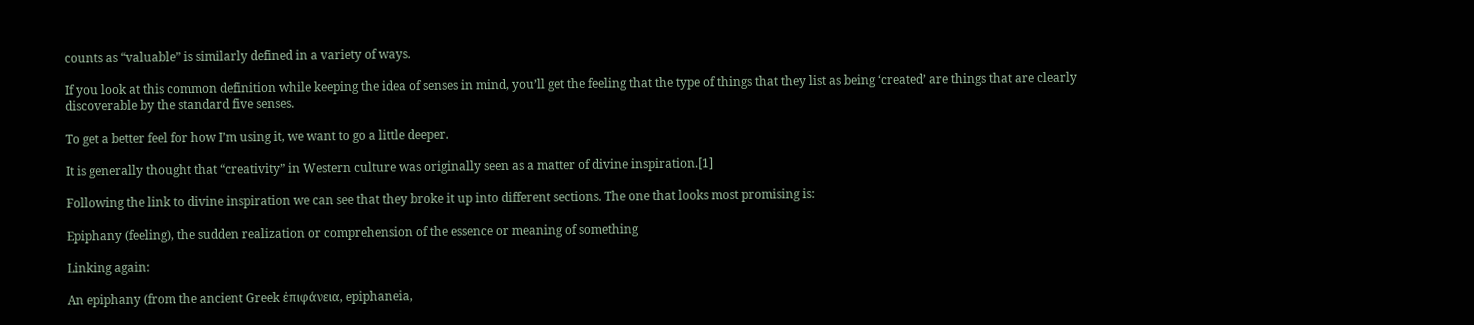counts as “valuable” is similarly defined in a variety of ways.

If you look at this common definition while keeping the idea of senses in mind, you’ll get the feeling that the type of things that they list as being ‘created’ are things that are clearly discoverable by the standard five senses.

To get a better feel for how I’m using it, we want to go a little deeper.

It is generally thought that “creativity” in Western culture was originally seen as a matter of divine inspiration.[1]

Following the link to divine inspiration we can see that they broke it up into different sections. The one that looks most promising is:

Epiphany (feeling), the sudden realization or comprehension of the essence or meaning of something

Linking again:

An epiphany (from the ancient Greek ἐπιφάνεια, epiphaneia,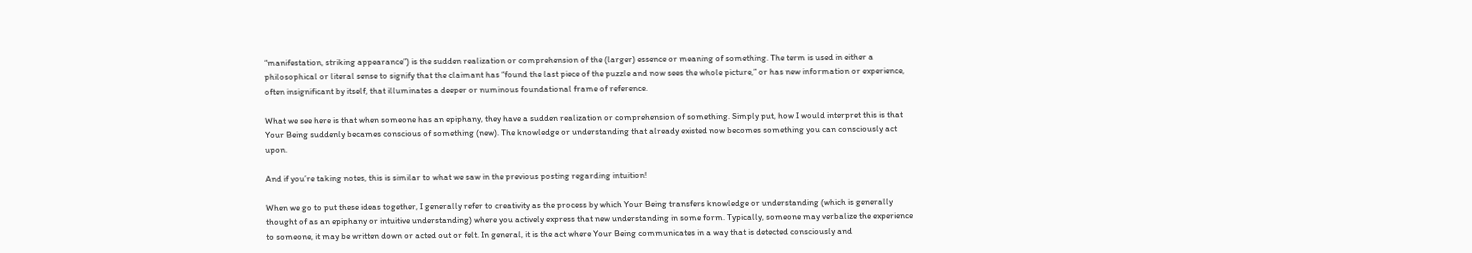“manifestation, striking appearance”) is the sudden realization or comprehension of the (larger) essence or meaning of something. The term is used in either a philosophical or literal sense to signify that the claimant has “found the last piece of the puzzle and now sees the whole picture,” or has new information or experience, often insignificant by itself, that illuminates a deeper or numinous foundational frame of reference.

What we see here is that when someone has an epiphany, they have a sudden realization or comprehension of something. Simply put, how I would interpret this is that Your Being suddenly becames conscious of something (new). The knowledge or understanding that already existed now becomes something you can consciously act upon.

And if you’re taking notes, this is similar to what we saw in the previous posting regarding intuition!

When we go to put these ideas together, I generally refer to creativity as the process by which Your Being transfers knowledge or understanding (which is generally thought of as an epiphany or intuitive understanding) where you actively express that new understanding in some form. Typically, someone may verbalize the experience to someone, it may be written down or acted out or felt. In general, it is the act where Your Being communicates in a way that is detected consciously and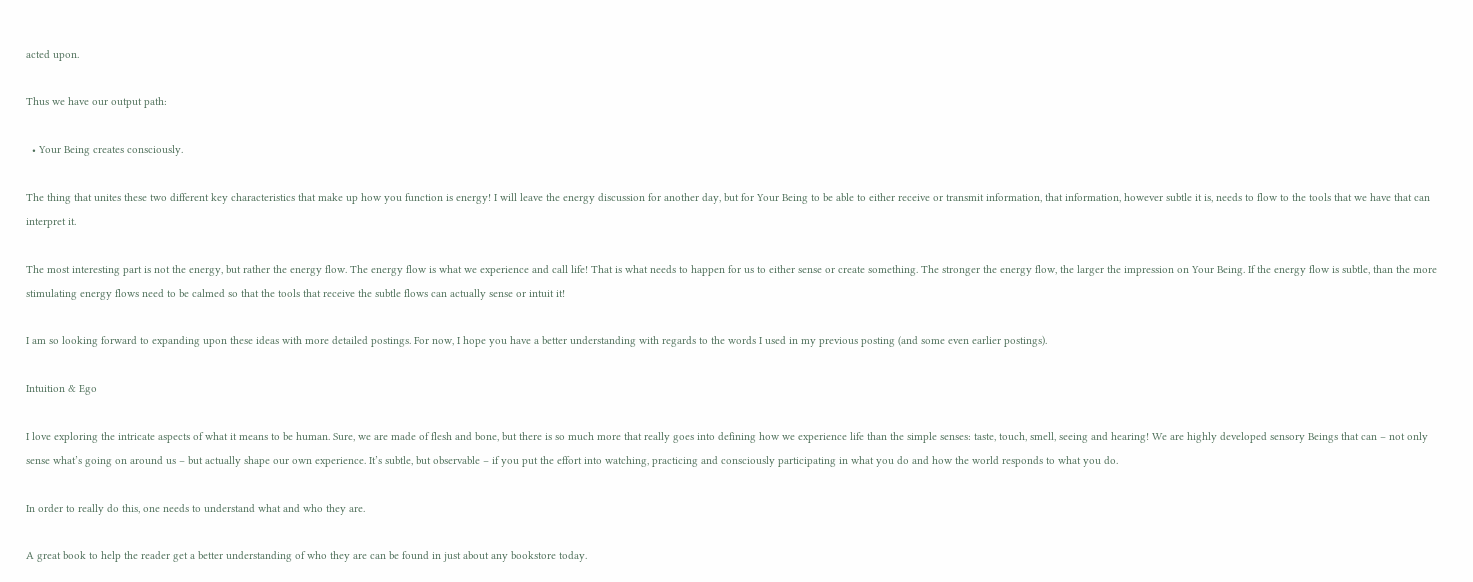acted upon.

Thus we have our output path:

  • Your Being creates consciously.

The thing that unites these two different key characteristics that make up how you function is energy! I will leave the energy discussion for another day, but for Your Being to be able to either receive or transmit information, that information, however subtle it is, needs to flow to the tools that we have that can interpret it.

The most interesting part is not the energy, but rather the energy flow. The energy flow is what we experience and call life! That is what needs to happen for us to either sense or create something. The stronger the energy flow, the larger the impression on Your Being. If the energy flow is subtle, than the more stimulating energy flows need to be calmed so that the tools that receive the subtle flows can actually sense or intuit it!

I am so looking forward to expanding upon these ideas with more detailed postings. For now, I hope you have a better understanding with regards to the words I used in my previous posting (and some even earlier postings).

Intuition & Ego

I love exploring the intricate aspects of what it means to be human. Sure, we are made of flesh and bone, but there is so much more that really goes into defining how we experience life than the simple senses: taste, touch, smell, seeing and hearing! We are highly developed sensory Beings that can – not only sense what’s going on around us – but actually shape our own experience. It’s subtle, but observable – if you put the effort into watching, practicing and consciously participating in what you do and how the world responds to what you do.

In order to really do this, one needs to understand what and who they are.

A great book to help the reader get a better understanding of who they are can be found in just about any bookstore today.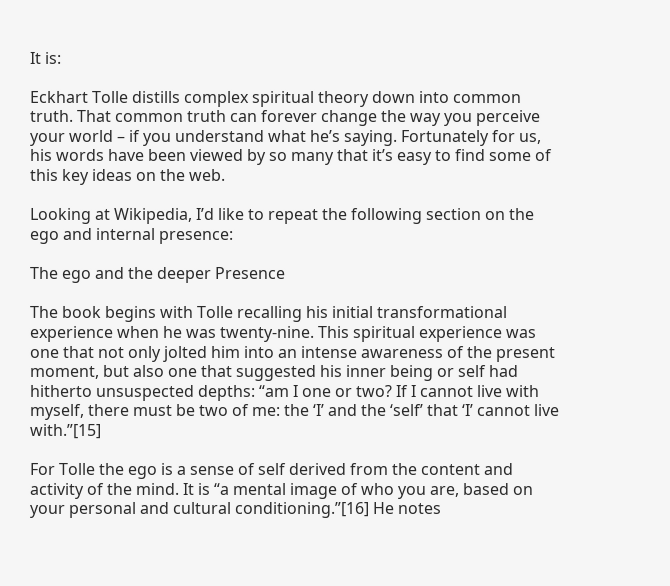It is:

Eckhart Tolle distills complex spiritual theory down into common truth. That common truth can forever change the way you perceive your world – if you understand what he’s saying. Fortunately for us, his words have been viewed by so many that it’s easy to find some of this key ideas on the web.

Looking at Wikipedia, I’d like to repeat the following section on the ego and internal presence:

The ego and the deeper Presence

The book begins with Tolle recalling his initial transformational experience when he was twenty-nine. This spiritual experience was one that not only jolted him into an intense awareness of the present moment, but also one that suggested his inner being or self had hitherto unsuspected depths: “am I one or two? If I cannot live with myself, there must be two of me: the ‘I’ and the ‘self’ that ‘I’ cannot live with.”[15]

For Tolle the ego is a sense of self derived from the content and activity of the mind. It is “a mental image of who you are, based on your personal and cultural conditioning.”[16] He notes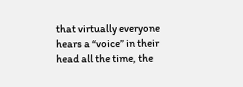that virtually everyone hears a “voice” in their head all the time, the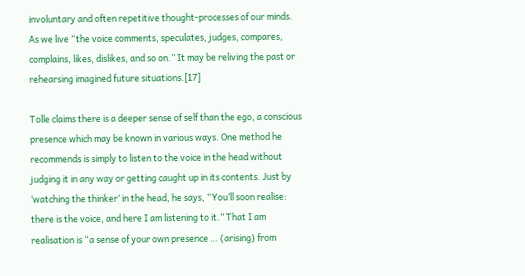involuntary and often repetitive thought-processes of our minds. As we live “the voice comments, speculates, judges, compares, complains, likes, dislikes, and so on.” It may be reliving the past or rehearsing imagined future situations.[17]

Tolle claims there is a deeper sense of self than the ego, a conscious presence which may be known in various ways. One method he recommends is simply to listen to the voice in the head without judging it in any way or getting caught up in its contents. Just by ‘watching the thinker’ in the head, he says, “You’ll soon realise: there is the voice, and here I am listening to it.” That I am realisation is “a sense of your own presence … (arising) from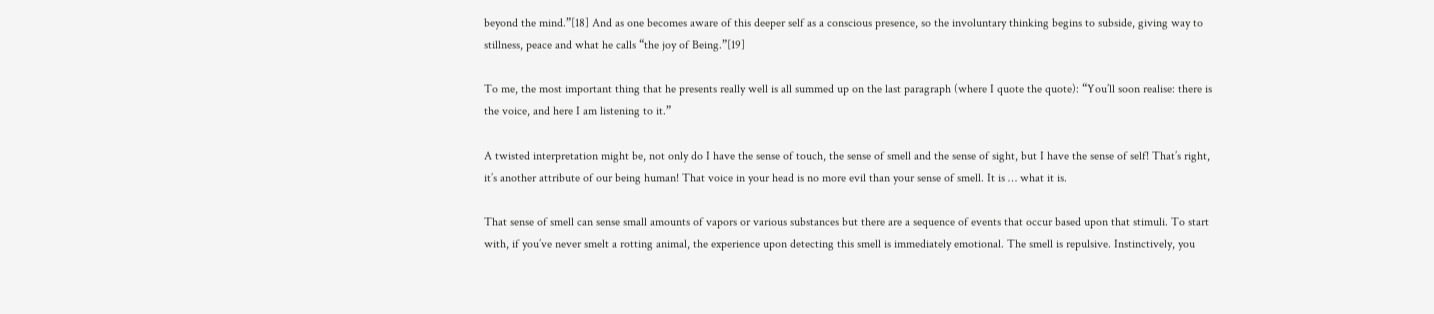beyond the mind.”[18] And as one becomes aware of this deeper self as a conscious presence, so the involuntary thinking begins to subside, giving way to stillness, peace and what he calls “the joy of Being.”[19]

To me, the most important thing that he presents really well is all summed up on the last paragraph (where I quote the quote): “You’ll soon realise: there is the voice, and here I am listening to it.”

A twisted interpretation might be, not only do I have the sense of touch, the sense of smell and the sense of sight, but I have the sense of self! That’s right, it’s another attribute of our being human! That voice in your head is no more evil than your sense of smell. It is … what it is.

That sense of smell can sense small amounts of vapors or various substances but there are a sequence of events that occur based upon that stimuli. To start with, if you’ve never smelt a rotting animal, the experience upon detecting this smell is immediately emotional. The smell is repulsive. Instinctively, you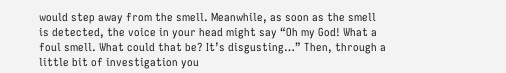would step away from the smell. Meanwhile, as soon as the smell is detected, the voice in your head might say “Oh my God! What a foul smell. What could that be? It’s disgusting…” Then, through a little bit of investigation you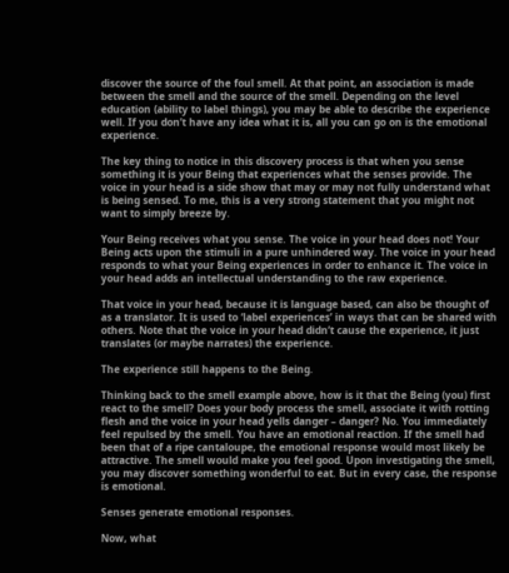discover the source of the foul smell. At that point, an association is made between the smell and the source of the smell. Depending on the level education (ability to label things), you may be able to describe the experience well. If you don’t have any idea what it is, all you can go on is the emotional experience.

The key thing to notice in this discovery process is that when you sense something it is your Being that experiences what the senses provide. The voice in your head is a side show that may or may not fully understand what is being sensed. To me, this is a very strong statement that you might not want to simply breeze by.

Your Being receives what you sense. The voice in your head does not! Your Being acts upon the stimuli in a pure unhindered way. The voice in your head responds to what your Being experiences in order to enhance it. The voice in your head adds an intellectual understanding to the raw experience.

That voice in your head, because it is language based, can also be thought of as a translator. It is used to ‘label experiences’ in ways that can be shared with others. Note that the voice in your head didn’t cause the experience, it just translates (or maybe narrates) the experience.

The experience still happens to the Being.

Thinking back to the smell example above, how is it that the Being (you) first react to the smell? Does your body process the smell, associate it with rotting flesh and the voice in your head yells danger – danger? No. You immediately feel repulsed by the smell. You have an emotional reaction. If the smell had been that of a ripe cantaloupe, the emotional response would most likely be attractive. The smell would make you feel good. Upon investigating the smell, you may discover something wonderful to eat. But in every case, the response is emotional.

Senses generate emotional responses.

Now, what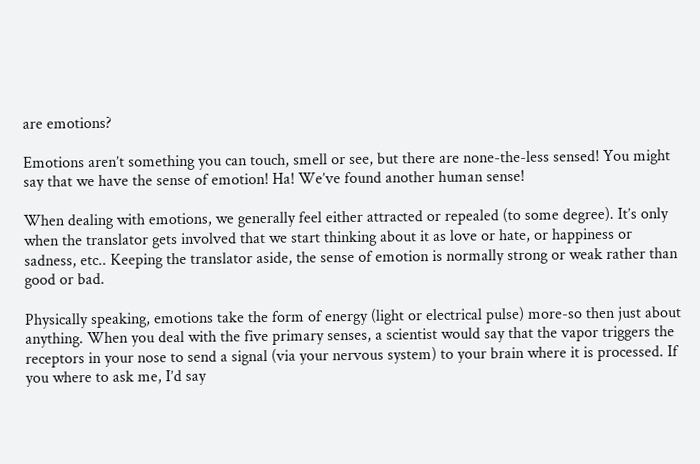are emotions?

Emotions aren’t something you can touch, smell or see, but there are none-the-less sensed! You might say that we have the sense of emotion! Ha! We’ve found another human sense!

When dealing with emotions, we generally feel either attracted or repealed (to some degree). It’s only when the translator gets involved that we start thinking about it as love or hate, or happiness or sadness, etc.. Keeping the translator aside, the sense of emotion is normally strong or weak rather than good or bad.

Physically speaking, emotions take the form of energy (light or electrical pulse) more-so then just about anything. When you deal with the five primary senses, a scientist would say that the vapor triggers the receptors in your nose to send a signal (via your nervous system) to your brain where it is processed. If you where to ask me, I’d say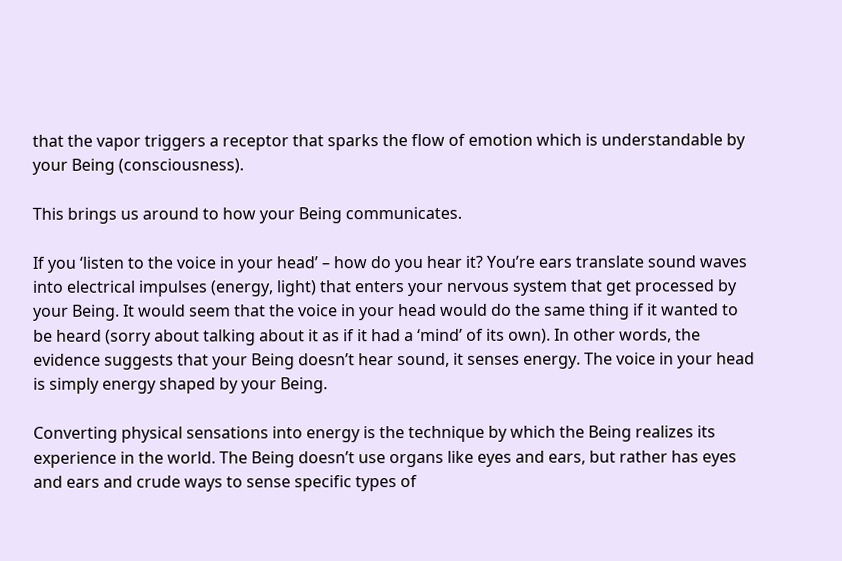that the vapor triggers a receptor that sparks the flow of emotion which is understandable by your Being (consciousness).

This brings us around to how your Being communicates.

If you ‘listen to the voice in your head’ – how do you hear it? You’re ears translate sound waves into electrical impulses (energy, light) that enters your nervous system that get processed by your Being. It would seem that the voice in your head would do the same thing if it wanted to be heard (sorry about talking about it as if it had a ‘mind’ of its own). In other words, the evidence suggests that your Being doesn’t hear sound, it senses energy. The voice in your head is simply energy shaped by your Being.

Converting physical sensations into energy is the technique by which the Being realizes its experience in the world. The Being doesn’t use organs like eyes and ears, but rather has eyes and ears and crude ways to sense specific types of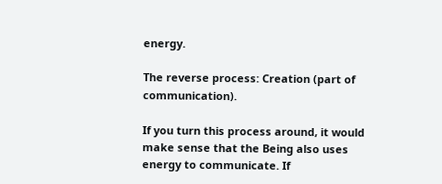energy.

The reverse process: Creation (part of communication).

If you turn this process around, it would make sense that the Being also uses energy to communicate. If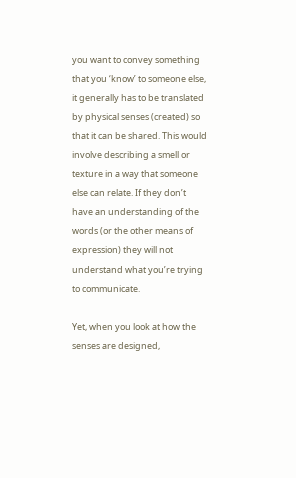you want to convey something that you ‘know’ to someone else, it generally has to be translated by physical senses (created) so that it can be shared. This would involve describing a smell or texture in a way that someone else can relate. If they don’t have an understanding of the words (or the other means of expression) they will not understand what you’re trying to communicate.

Yet, when you look at how the senses are designed,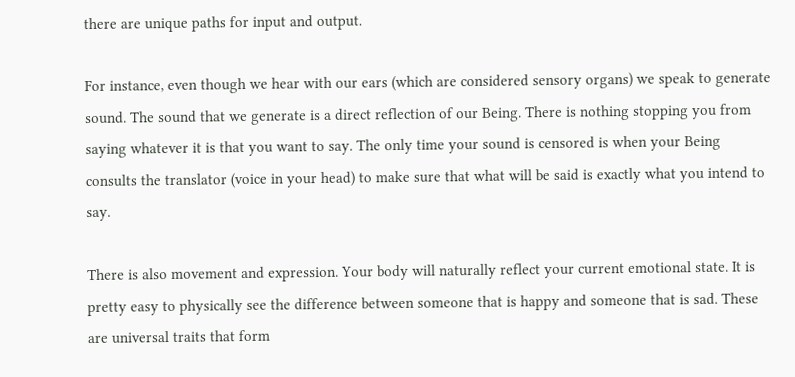there are unique paths for input and output.

For instance, even though we hear with our ears (which are considered sensory organs) we speak to generate sound. The sound that we generate is a direct reflection of our Being. There is nothing stopping you from saying whatever it is that you want to say. The only time your sound is censored is when your Being consults the translator (voice in your head) to make sure that what will be said is exactly what you intend to say.

There is also movement and expression. Your body will naturally reflect your current emotional state. It is pretty easy to physically see the difference between someone that is happy and someone that is sad. These are universal traits that form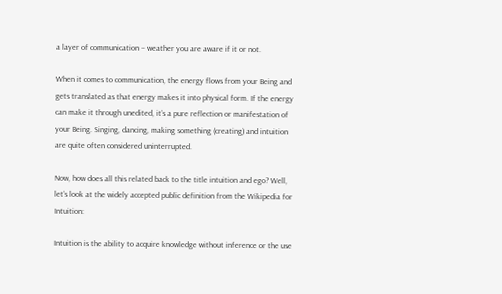a layer of communication – weather you are aware if it or not.

When it comes to communication, the energy flows from your Being and gets translated as that energy makes it into physical form. If the energy can make it through unedited, it’s a pure reflection or manifestation of your Being. Singing, dancing, making something (creating) and intuition are quite often considered uninterrupted.

Now, how does all this related back to the title intuition and ego? Well, let’s look at the widely accepted public definition from the Wikipedia for Intuition:

Intuition is the ability to acquire knowledge without inference or the use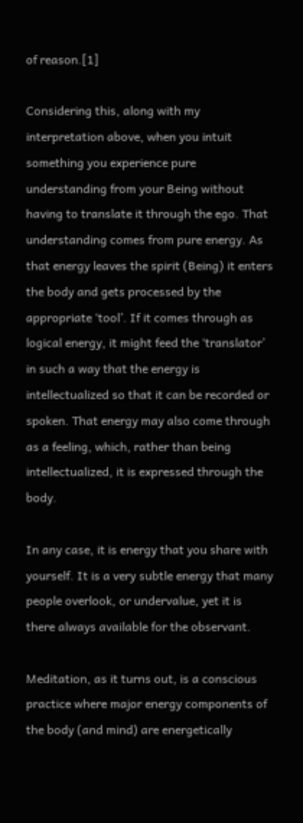of reason.[1]

Considering this, along with my interpretation above, when you intuit something you experience pure understanding from your Being without having to translate it through the ego. That understanding comes from pure energy. As that energy leaves the spirit (Being) it enters the body and gets processed by the appropriate ‘tool’. If it comes through as logical energy, it might feed the ‘translator’ in such a way that the energy is intellectualized so that it can be recorded or spoken. That energy may also come through as a feeling, which, rather than being intellectualized, it is expressed through the body.

In any case, it is energy that you share with yourself. It is a very subtle energy that many people overlook, or undervalue, yet it is there always available for the observant.

Meditation, as it turns out, is a conscious practice where major energy components of the body (and mind) are energetically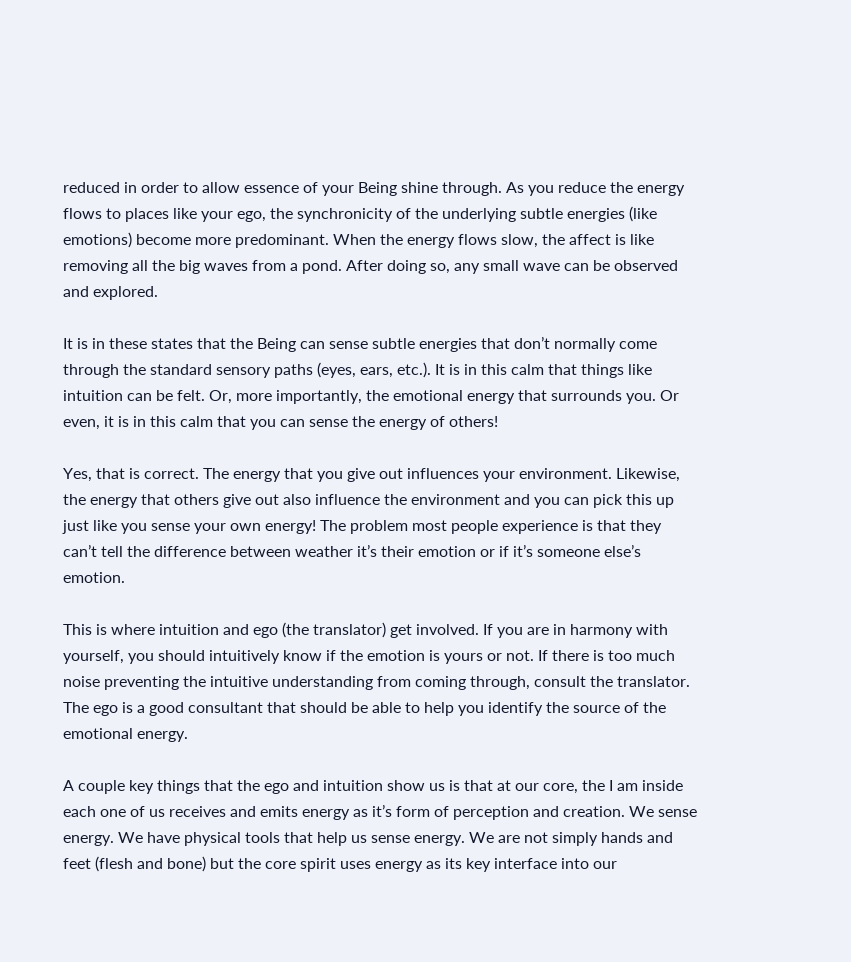reduced in order to allow essence of your Being shine through. As you reduce the energy flows to places like your ego, the synchronicity of the underlying subtle energies (like emotions) become more predominant. When the energy flows slow, the affect is like removing all the big waves from a pond. After doing so, any small wave can be observed and explored.

It is in these states that the Being can sense subtle energies that don’t normally come through the standard sensory paths (eyes, ears, etc.). It is in this calm that things like intuition can be felt. Or, more importantly, the emotional energy that surrounds you. Or even, it is in this calm that you can sense the energy of others!

Yes, that is correct. The energy that you give out influences your environment. Likewise, the energy that others give out also influence the environment and you can pick this up just like you sense your own energy! The problem most people experience is that they can’t tell the difference between weather it’s their emotion or if it’s someone else’s emotion.

This is where intuition and ego (the translator) get involved. If you are in harmony with yourself, you should intuitively know if the emotion is yours or not. If there is too much noise preventing the intuitive understanding from coming through, consult the translator. The ego is a good consultant that should be able to help you identify the source of the emotional energy.

A couple key things that the ego and intuition show us is that at our core, the I am inside each one of us receives and emits energy as it’s form of perception and creation. We sense energy. We have physical tools that help us sense energy. We are not simply hands and feet (flesh and bone) but the core spirit uses energy as its key interface into our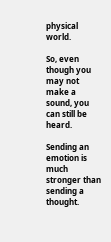physical world.

So, even though you may not make a sound, you can still be heard.

Sending an emotion is much stronger than sending a thought.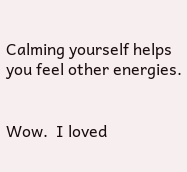Calming yourself helps you feel other energies.


Wow.  I loved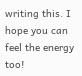writing this. I hope you can feel the energy too!